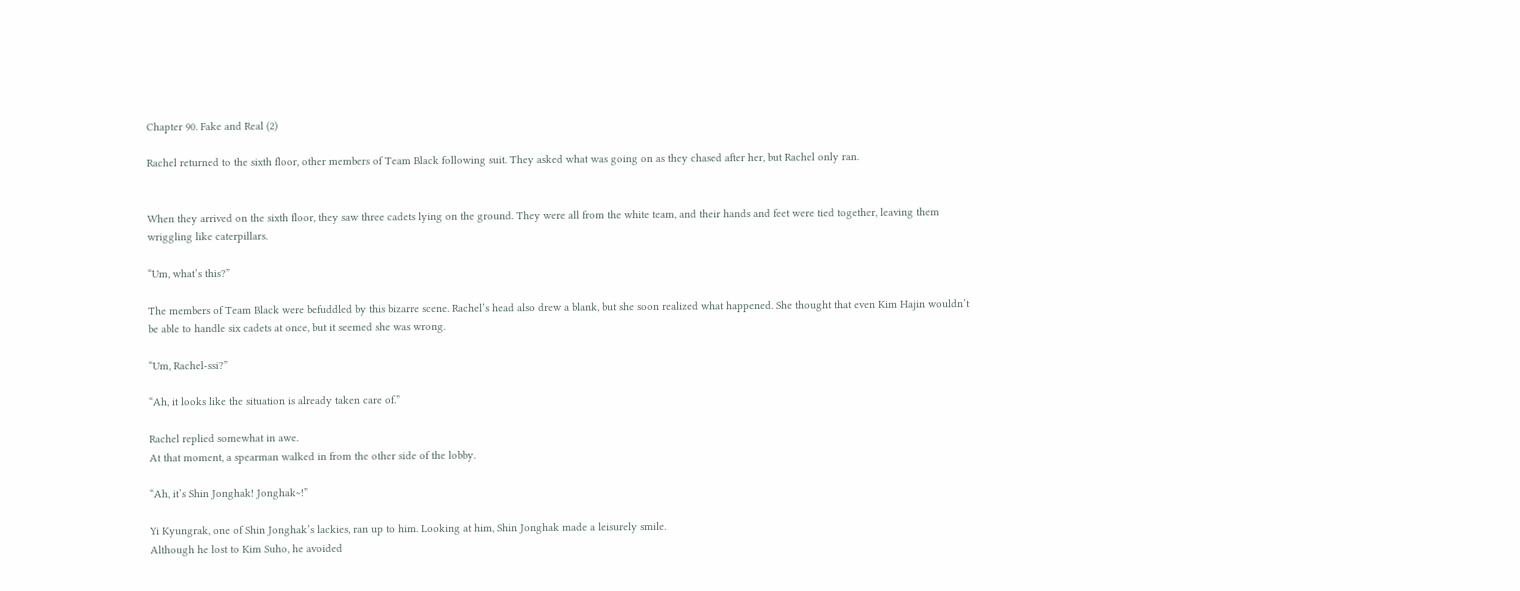Chapter 90. Fake and Real (2)

Rachel returned to the sixth floor, other members of Team Black following suit. They asked what was going on as they chased after her, but Rachel only ran.


When they arrived on the sixth floor, they saw three cadets lying on the ground. They were all from the white team, and their hands and feet were tied together, leaving them wriggling like caterpillars.

“Um, what’s this?”

The members of Team Black were befuddled by this bizarre scene. Rachel’s head also drew a blank, but she soon realized what happened. She thought that even Kim Hajin wouldn’t be able to handle six cadets at once, but it seemed she was wrong.

“Um, Rachel-ssi?”

“Ah, it looks like the situation is already taken care of.”

Rachel replied somewhat in awe.
At that moment, a spearman walked in from the other side of the lobby.

“Ah, it’s Shin Jonghak! Jonghak~!”

Yi Kyungrak, one of Shin Jonghak’s lackies, ran up to him. Looking at him, Shin Jonghak made a leisurely smile.
Although he lost to Kim Suho, he avoided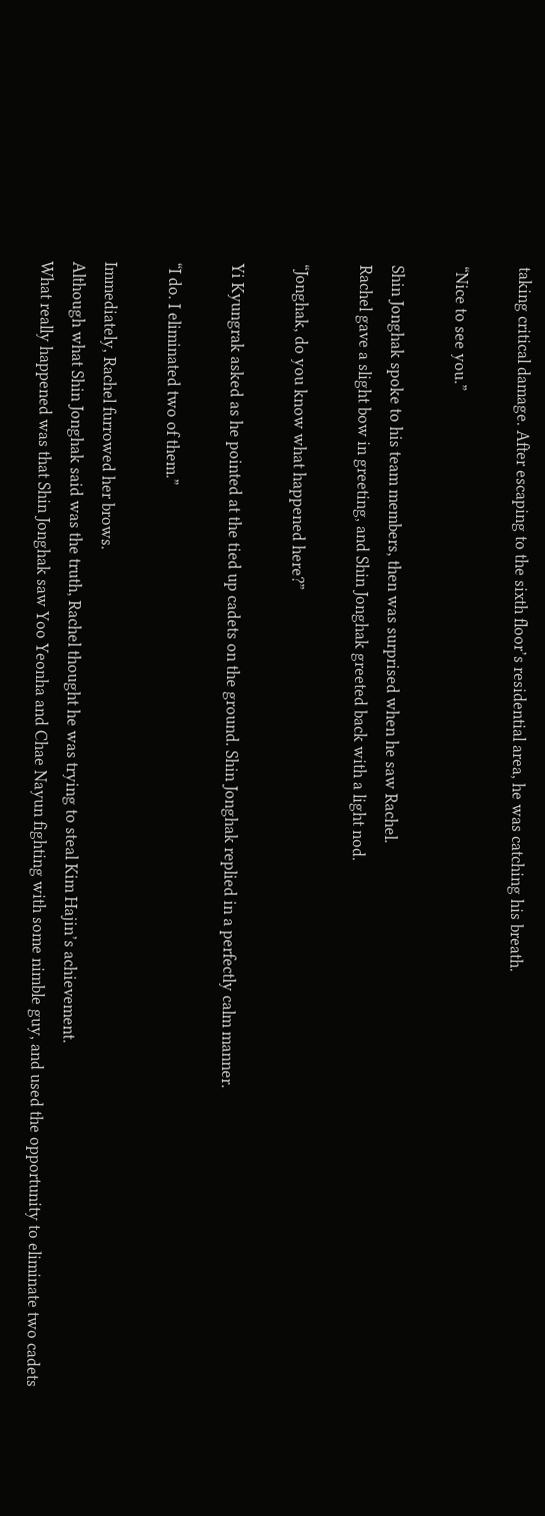taking critical damage. After escaping to the sixth floor’s residential area, he was catching his breath.

“Nice to see you.”

Shin Jonghak spoke to his team members, then was surprised when he saw Rachel.
Rachel gave a slight bow in greeting, and Shin Jonghak greeted back with a light nod.

“Jonghak, do you know what happened here?”

Yi Kyungrak asked as he pointed at the tied up cadets on the ground. Shin Jonghak replied in a perfectly calm manner.

“I do. I eliminated two of them.”

Immediately, Rachel furrowed her brows.
Although what Shin Jonghak said was the truth, Rachel thought he was trying to steal Kim Hajin’s achievement.
What really happened was that Shin Jonghak saw Yoo Yeonha and Chae Nayun fighting with some nimble guy, and used the opportunity to eliminate two cadets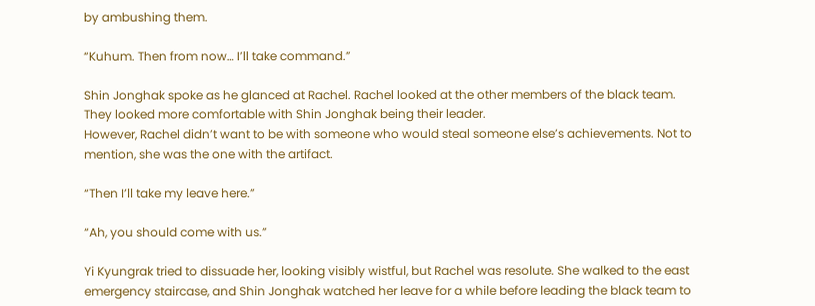by ambushing them.

“Kuhum. Then from now… I’ll take command.”

Shin Jonghak spoke as he glanced at Rachel. Rachel looked at the other members of the black team. They looked more comfortable with Shin Jonghak being their leader.
However, Rachel didn’t want to be with someone who would steal someone else’s achievements. Not to mention, she was the one with the artifact.

“Then I’ll take my leave here.”

“Ah, you should come with us.”

Yi Kyungrak tried to dissuade her, looking visibly wistful, but Rachel was resolute. She walked to the east emergency staircase, and Shin Jonghak watched her leave for a while before leading the black team to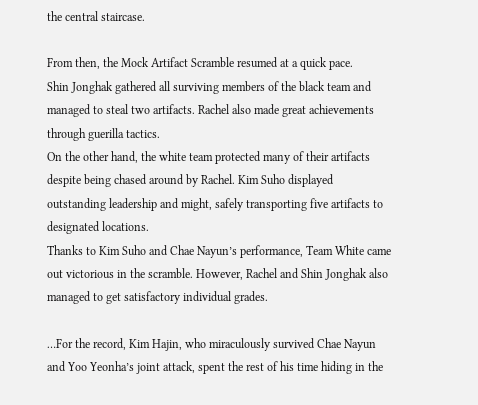the central staircase.

From then, the Mock Artifact Scramble resumed at a quick pace.
Shin Jonghak gathered all surviving members of the black team and managed to steal two artifacts. Rachel also made great achievements through guerilla tactics.
On the other hand, the white team protected many of their artifacts despite being chased around by Rachel. Kim Suho displayed outstanding leadership and might, safely transporting five artifacts to designated locations.
Thanks to Kim Suho and Chae Nayun’s performance, Team White came out victorious in the scramble. However, Rachel and Shin Jonghak also managed to get satisfactory individual grades.

…For the record, Kim Hajin, who miraculously survived Chae Nayun and Yoo Yeonha’s joint attack, spent the rest of his time hiding in the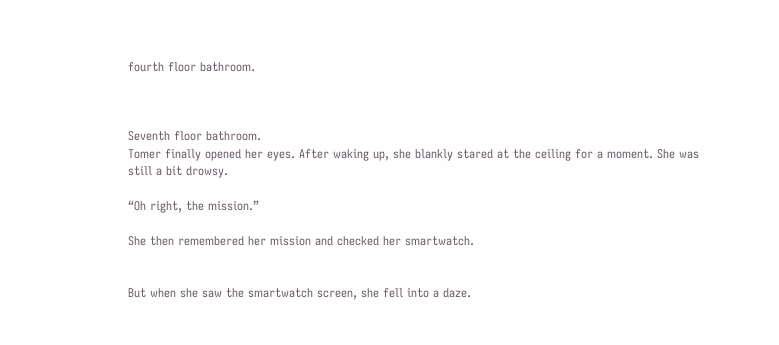fourth floor bathroom.



Seventh floor bathroom.
Tomer finally opened her eyes. After waking up, she blankly stared at the ceiling for a moment. She was still a bit drowsy.

“Oh right, the mission.”

She then remembered her mission and checked her smartwatch.


But when she saw the smartwatch screen, she fell into a daze.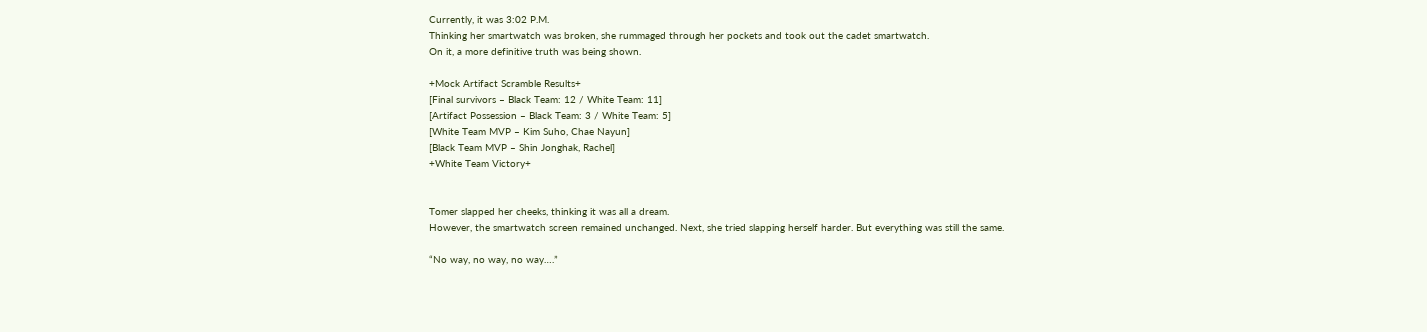Currently, it was 3:02 P.M.
Thinking her smartwatch was broken, she rummaged through her pockets and took out the cadet smartwatch.
On it, a more definitive truth was being shown.

+Mock Artifact Scramble Results+
[Final survivors – Black Team: 12 / White Team: 11]
[Artifact Possession – Black Team: 3 / White Team: 5]
[White Team MVP – Kim Suho, Chae Nayun]
[Black Team MVP – Shin Jonghak, Rachel]
+White Team Victory+


Tomer slapped her cheeks, thinking it was all a dream.
However, the smartwatch screen remained unchanged. Next, she tried slapping herself harder. But everything was still the same.

“No way, no way, no way….”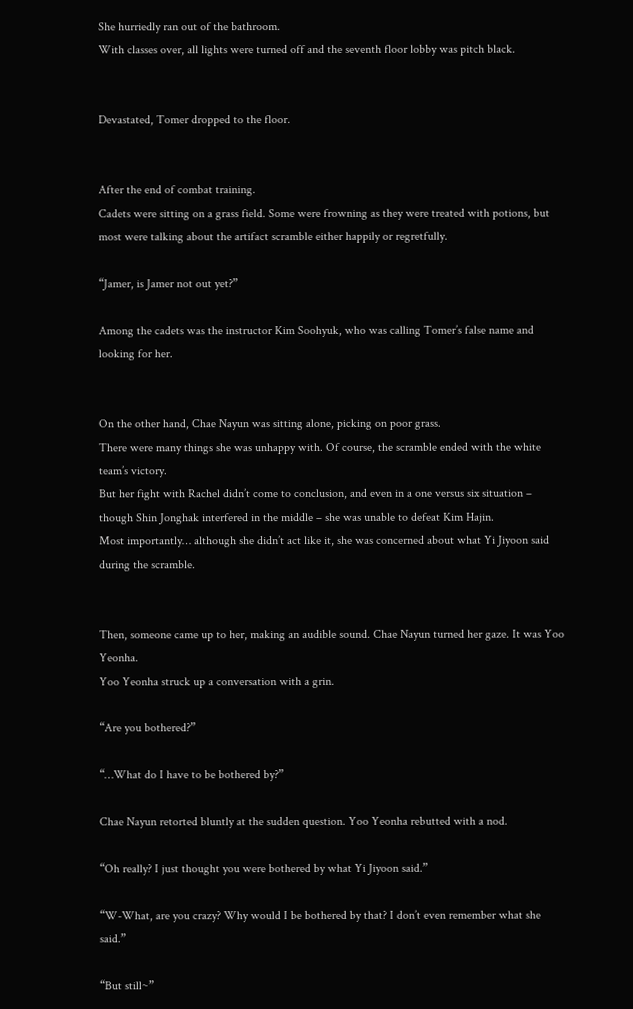She hurriedly ran out of the bathroom.
With classes over, all lights were turned off and the seventh floor lobby was pitch black.


Devastated, Tomer dropped to the floor.


After the end of combat training.
Cadets were sitting on a grass field. Some were frowning as they were treated with potions, but most were talking about the artifact scramble either happily or regretfully.

“Jamer, is Jamer not out yet?”

Among the cadets was the instructor Kim Soohyuk, who was calling Tomer’s false name and looking for her.


On the other hand, Chae Nayun was sitting alone, picking on poor grass.
There were many things she was unhappy with. Of course, the scramble ended with the white team’s victory.
But her fight with Rachel didn’t come to conclusion, and even in a one versus six situation – though Shin Jonghak interfered in the middle – she was unable to defeat Kim Hajin.
Most importantly… although she didn’t act like it, she was concerned about what Yi Jiyoon said during the scramble.


Then, someone came up to her, making an audible sound. Chae Nayun turned her gaze. It was Yoo Yeonha.
Yoo Yeonha struck up a conversation with a grin.

“Are you bothered?”

“…What do I have to be bothered by?”

Chae Nayun retorted bluntly at the sudden question. Yoo Yeonha rebutted with a nod.

“Oh really? I just thought you were bothered by what Yi Jiyoon said.”

“W-What, are you crazy? Why would I be bothered by that? I don’t even remember what she said.”

“But still~”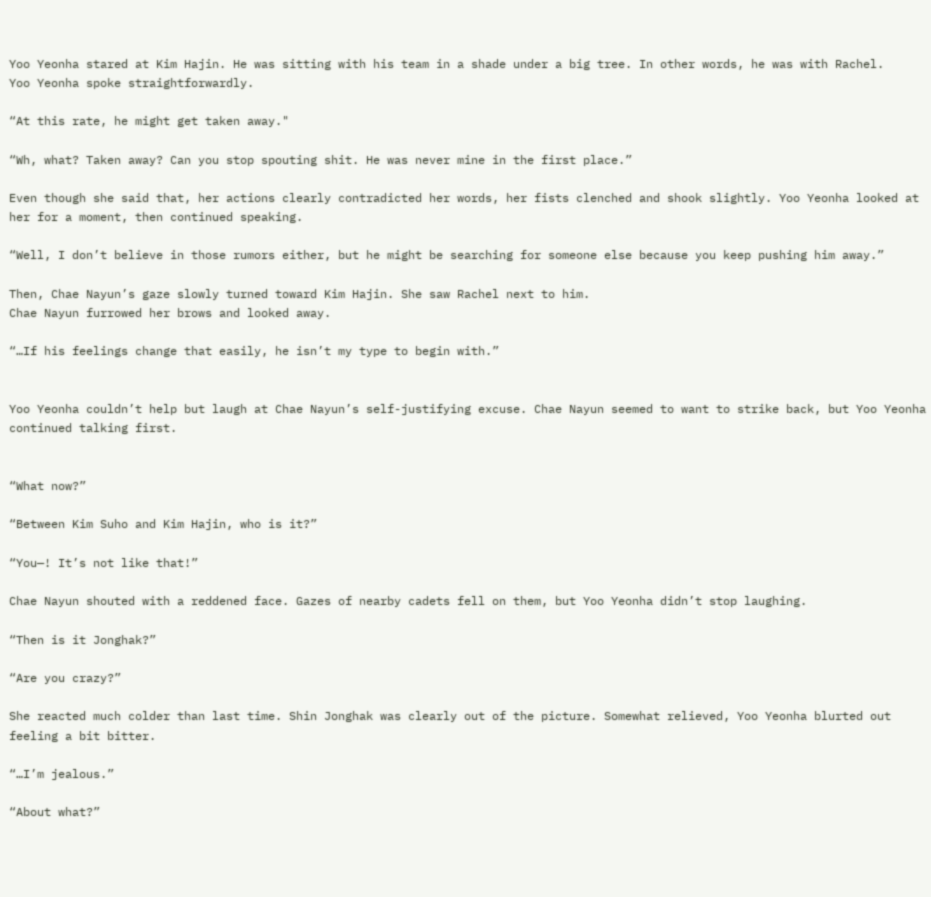Yoo Yeonha stared at Kim Hajin. He was sitting with his team in a shade under a big tree. In other words, he was with Rachel.
Yoo Yeonha spoke straightforwardly.

“At this rate, he might get taken away."

“Wh, what? Taken away? Can you stop spouting shit. He was never mine in the first place.”

Even though she said that, her actions clearly contradicted her words, her fists clenched and shook slightly. Yoo Yeonha looked at her for a moment, then continued speaking.

“Well, I don’t believe in those rumors either, but he might be searching for someone else because you keep pushing him away.”

Then, Chae Nayun’s gaze slowly turned toward Kim Hajin. She saw Rachel next to him.
Chae Nayun furrowed her brows and looked away.

“…If his feelings change that easily, he isn’t my type to begin with.”


Yoo Yeonha couldn’t help but laugh at Chae Nayun’s self-justifying excuse. Chae Nayun seemed to want to strike back, but Yoo Yeonha continued talking first.


“What now?”

“Between Kim Suho and Kim Hajin, who is it?”

“You—! It’s not like that!”

Chae Nayun shouted with a reddened face. Gazes of nearby cadets fell on them, but Yoo Yeonha didn’t stop laughing.

“Then is it Jonghak?”

“Are you crazy?”

She reacted much colder than last time. Shin Jonghak was clearly out of the picture. Somewhat relieved, Yoo Yeonha blurted out feeling a bit bitter.

“…I’m jealous.”

“About what?”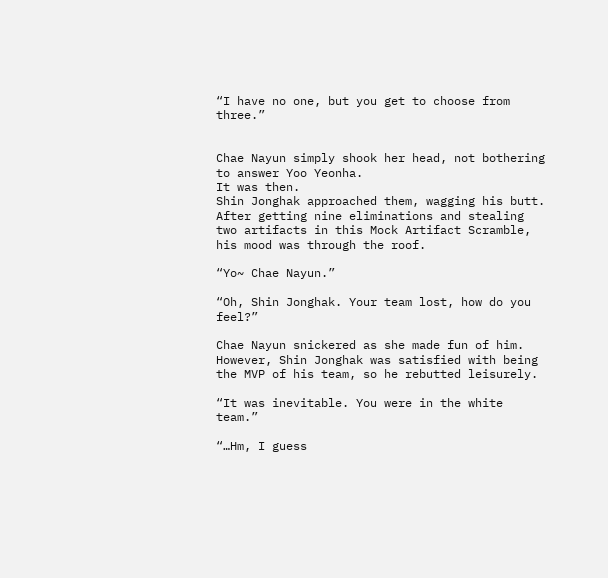“I have no one, but you get to choose from three.”


Chae Nayun simply shook her head, not bothering to answer Yoo Yeonha.
It was then.
Shin Jonghak approached them, wagging his butt.
After getting nine eliminations and stealing two artifacts in this Mock Artifact Scramble, his mood was through the roof.

“Yo~ Chae Nayun.”

“Oh, Shin Jonghak. Your team lost, how do you feel?”

Chae Nayun snickered as she made fun of him. However, Shin Jonghak was satisfied with being the MVP of his team, so he rebutted leisurely.

“It was inevitable. You were in the white team.”

“…Hm, I guess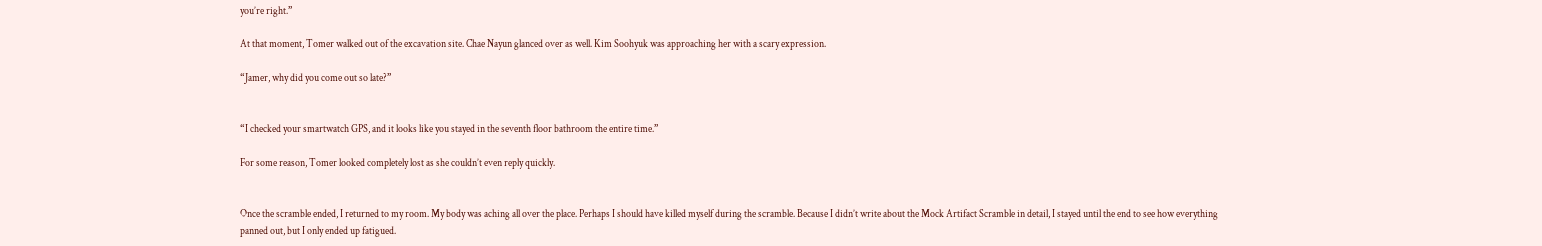you’re right.”

At that moment, Tomer walked out of the excavation site. Chae Nayun glanced over as well. Kim Soohyuk was approaching her with a scary expression.

“Jamer, why did you come out so late?”


“I checked your smartwatch GPS, and it looks like you stayed in the seventh floor bathroom the entire time.”

For some reason, Tomer looked completely lost as she couldn’t even reply quickly.


Once the scramble ended, I returned to my room. My body was aching all over the place. Perhaps I should have killed myself during the scramble. Because I didn’t write about the Mock Artifact Scramble in detail, I stayed until the end to see how everything panned out, but I only ended up fatigued.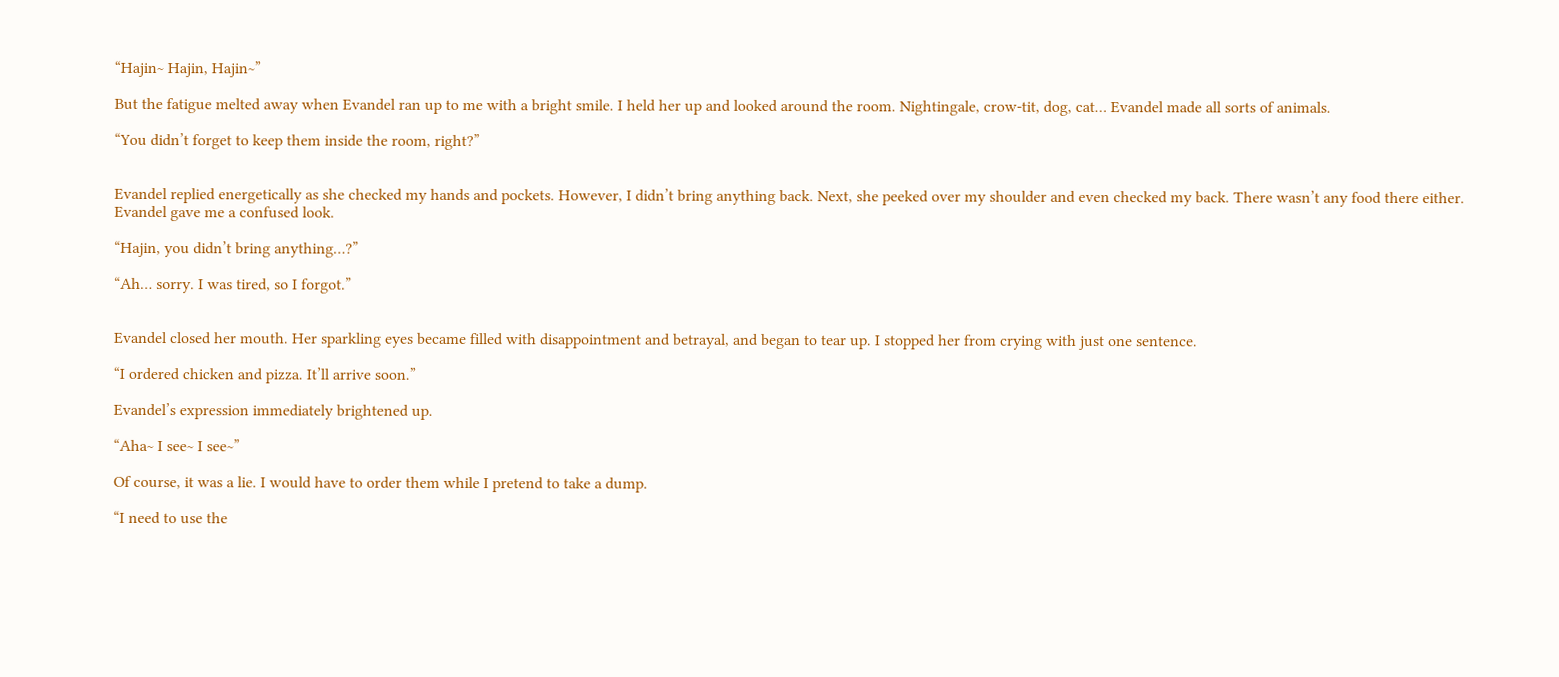“Hajin~ Hajin, Hajin~”

But the fatigue melted away when Evandel ran up to me with a bright smile. I held her up and looked around the room. Nightingale, crow-tit, dog, cat… Evandel made all sorts of animals.

“You didn’t forget to keep them inside the room, right?”


Evandel replied energetically as she checked my hands and pockets. However, I didn’t bring anything back. Next, she peeked over my shoulder and even checked my back. There wasn’t any food there either.
Evandel gave me a confused look.

“Hajin, you didn’t bring anything…?”

“Ah… sorry. I was tired, so I forgot.”


Evandel closed her mouth. Her sparkling eyes became filled with disappointment and betrayal, and began to tear up. I stopped her from crying with just one sentence.

“I ordered chicken and pizza. It’ll arrive soon.”

Evandel’s expression immediately brightened up.

“Aha~ I see~ I see~”

Of course, it was a lie. I would have to order them while I pretend to take a dump.

“I need to use the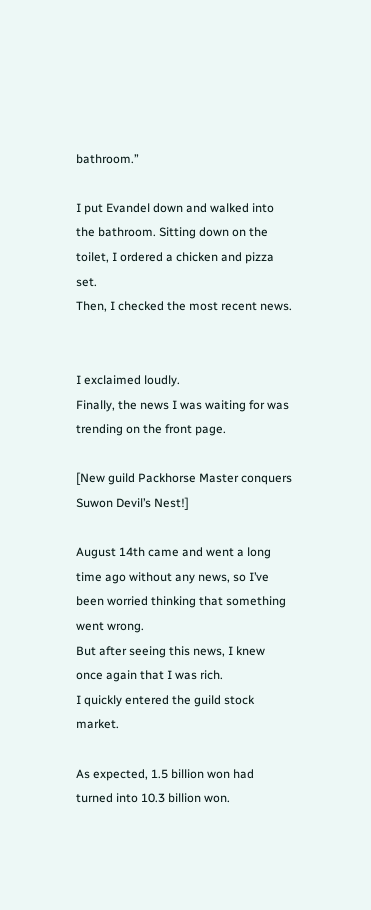bathroom.”

I put Evandel down and walked into the bathroom. Sitting down on the toilet, I ordered a chicken and pizza set.
Then, I checked the most recent news.


I exclaimed loudly.
Finally, the news I was waiting for was trending on the front page.

[New guild Packhorse Master conquers Suwon Devil’s Nest!]

August 14th came and went a long time ago without any news, so I’ve been worried thinking that something went wrong.
But after seeing this news, I knew once again that I was rich.
I quickly entered the guild stock market.

As expected, 1.5 billion won had turned into 10.3 billion won.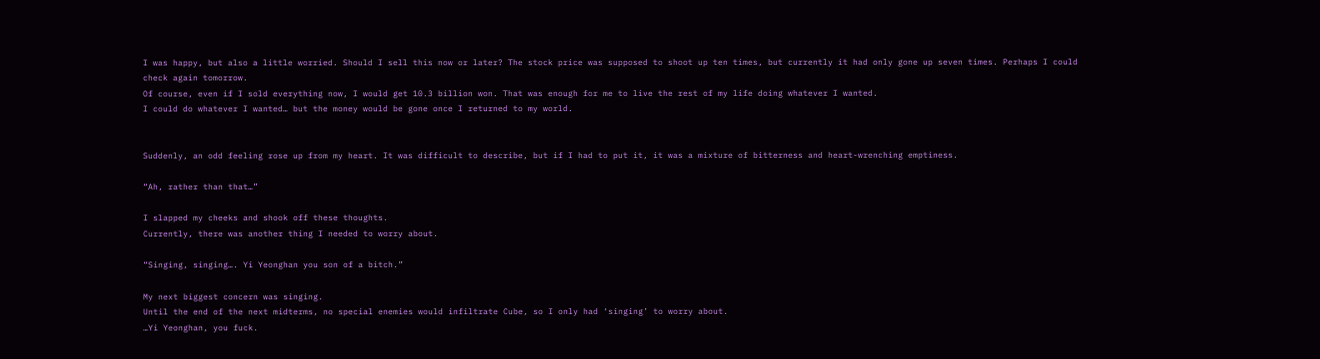I was happy, but also a little worried. Should I sell this now or later? The stock price was supposed to shoot up ten times, but currently it had only gone up seven times. Perhaps I could check again tomorrow.
Of course, even if I sold everything now, I would get 10.3 billion won. That was enough for me to live the rest of my life doing whatever I wanted.
I could do whatever I wanted… but the money would be gone once I returned to my world.


Suddenly, an odd feeling rose up from my heart. It was difficult to describe, but if I had to put it, it was a mixture of bitterness and heart-wrenching emptiness.

“Ah, rather than that…”

I slapped my cheeks and shook off these thoughts.
Currently, there was another thing I needed to worry about.

“Singing, singing…. Yi Yeonghan you son of a bitch.”

My next biggest concern was singing.
Until the end of the next midterms, no special enemies would infiltrate Cube, so I only had ‘singing’ to worry about.
…Yi Yeonghan, you fuck.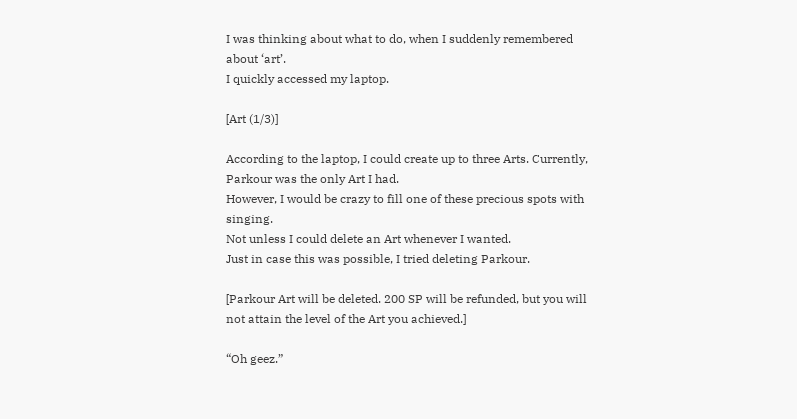I was thinking about what to do, when I suddenly remembered about ‘art’.
I quickly accessed my laptop.

[Art (1/3)]

According to the laptop, I could create up to three Arts. Currently, Parkour was the only Art I had.
However, I would be crazy to fill one of these precious spots with singing.
Not unless I could delete an Art whenever I wanted.
Just in case this was possible, I tried deleting Parkour.

[Parkour Art will be deleted. 200 SP will be refunded, but you will not attain the level of the Art you achieved.]

“Oh geez.”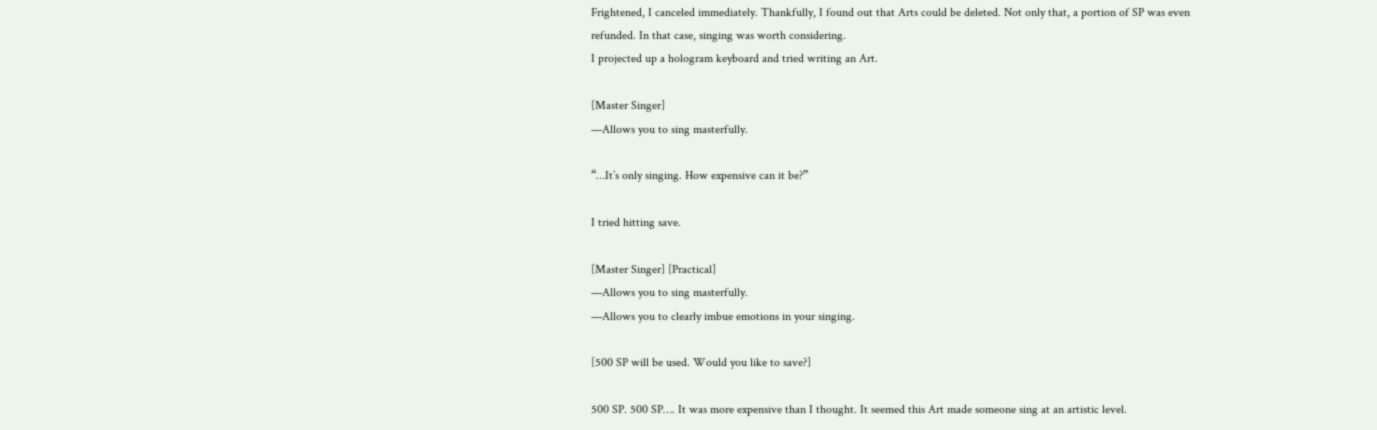Frightened, I canceled immediately. Thankfully, I found out that Arts could be deleted. Not only that, a portion of SP was even refunded. In that case, singing was worth considering.
I projected up a hologram keyboard and tried writing an Art.

[Master Singer]
—Allows you to sing masterfully.

“…It’s only singing. How expensive can it be?”

I tried hitting save.

[Master Singer] [Practical]
—Allows you to sing masterfully.
—Allows you to clearly imbue emotions in your singing.

[500 SP will be used. Would you like to save?]

500 SP. 500 SP…. It was more expensive than I thought. It seemed this Art made someone sing at an artistic level.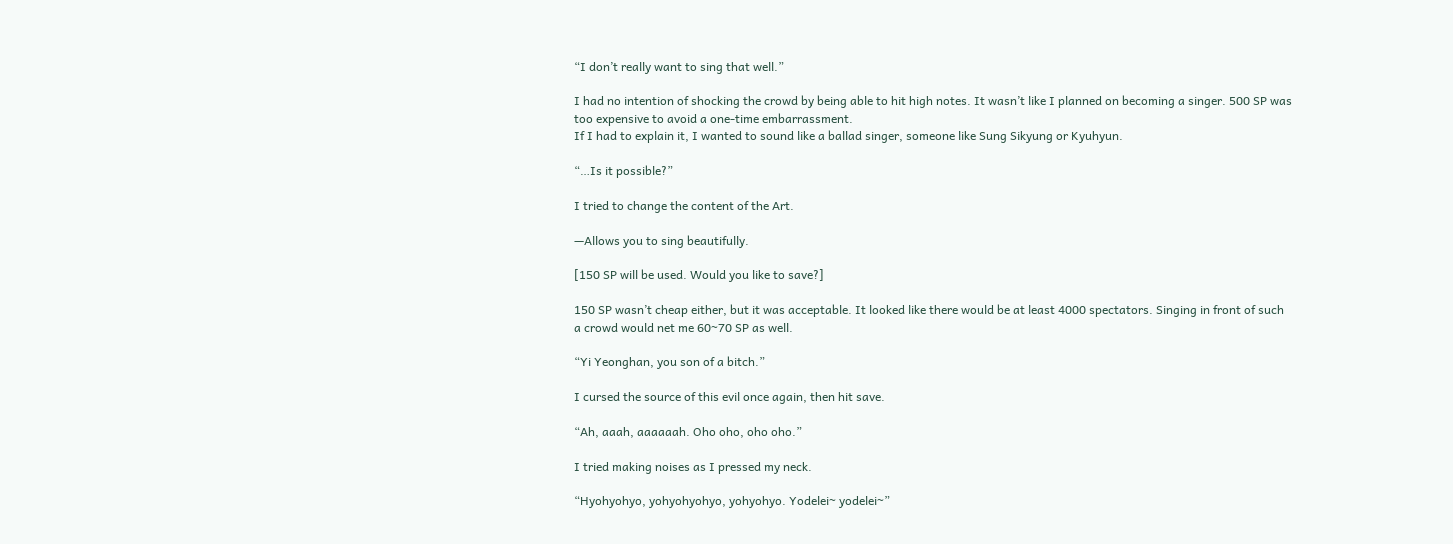“I don’t really want to sing that well.”

I had no intention of shocking the crowd by being able to hit high notes. It wasn’t like I planned on becoming a singer. 500 SP was too expensive to avoid a one-time embarrassment.
If I had to explain it, I wanted to sound like a ballad singer, someone like Sung Sikyung or Kyuhyun.

“…Is it possible?”

I tried to change the content of the Art.

—Allows you to sing beautifully.

[150 SP will be used. Would you like to save?]

150 SP wasn’t cheap either, but it was acceptable. It looked like there would be at least 4000 spectators. Singing in front of such a crowd would net me 60~70 SP as well.

“Yi Yeonghan, you son of a bitch.”

I cursed the source of this evil once again, then hit save.

“Ah, aaah, aaaaaah. Oho oho, oho oho.”

I tried making noises as I pressed my neck.

“Hyohyohyo, yohyohyohyo, yohyohyo. Yodelei~ yodelei~”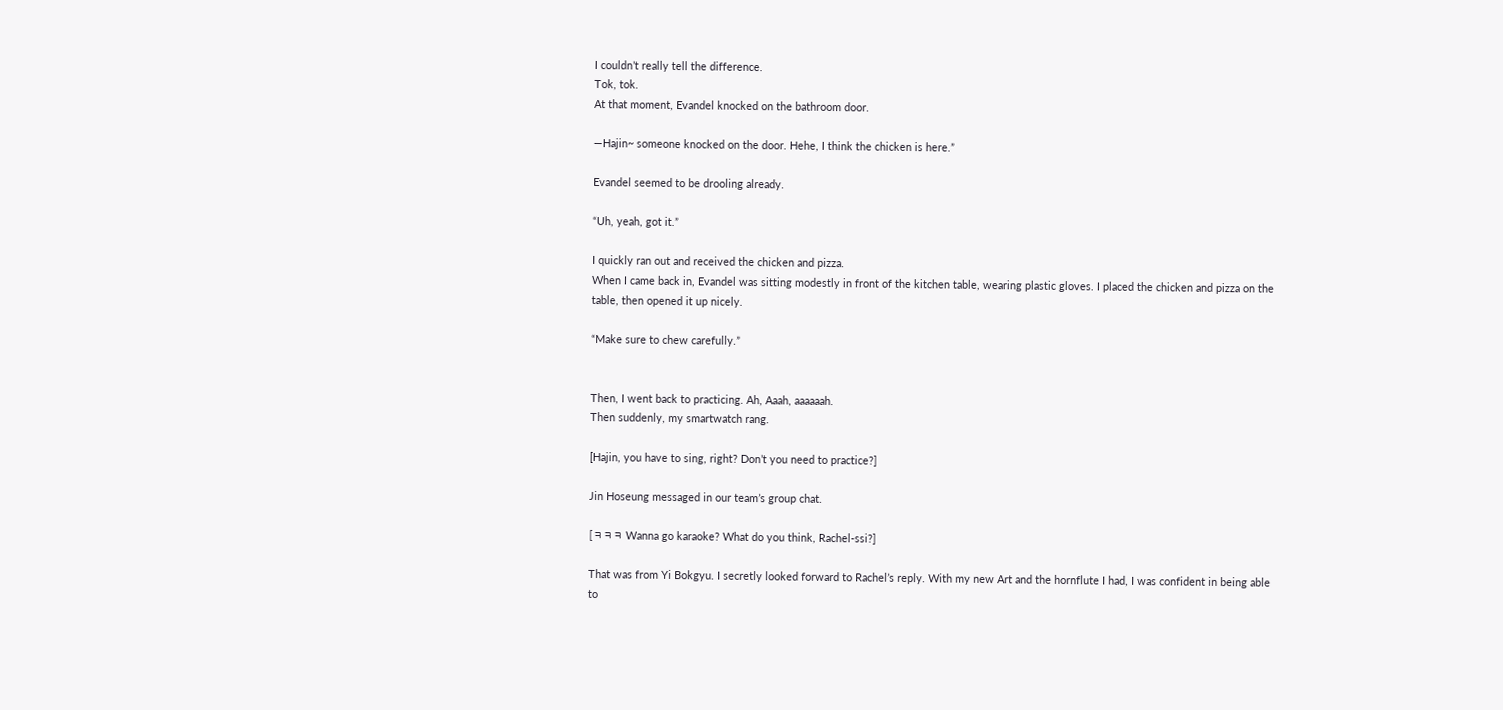I couldn’t really tell the difference.
Tok, tok.
At that moment, Evandel knocked on the bathroom door.

—Hajin~ someone knocked on the door. Hehe, I think the chicken is here.”

Evandel seemed to be drooling already.

“Uh, yeah, got it.”

I quickly ran out and received the chicken and pizza.
When I came back in, Evandel was sitting modestly in front of the kitchen table, wearing plastic gloves. I placed the chicken and pizza on the table, then opened it up nicely.

“Make sure to chew carefully.”


Then, I went back to practicing. Ah, Aaah, aaaaaah.
Then suddenly, my smartwatch rang.

[Hajin, you have to sing, right? Don’t you need to practice?]

Jin Hoseung messaged in our team’s group chat.

[ㅋㅋㅋ Wanna go karaoke? What do you think, Rachel-ssi?]

That was from Yi Bokgyu. I secretly looked forward to Rachel’s reply. With my new Art and the hornflute I had, I was confident in being able to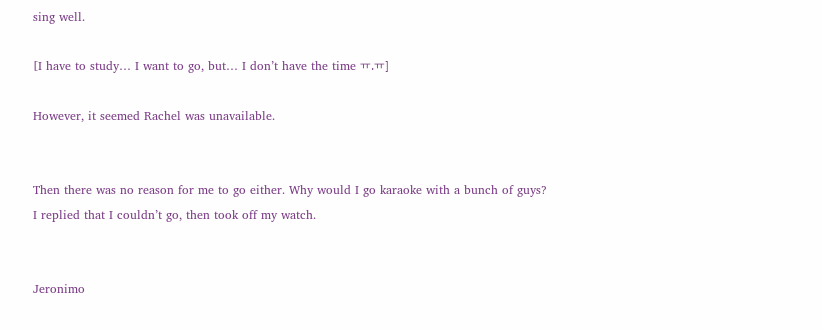sing well.

[I have to study… I want to go, but… I don’t have the time ㅠ.ㅠ]

However, it seemed Rachel was unavailable.


Then there was no reason for me to go either. Why would I go karaoke with a bunch of guys?
I replied that I couldn’t go, then took off my watch.


Jeronimo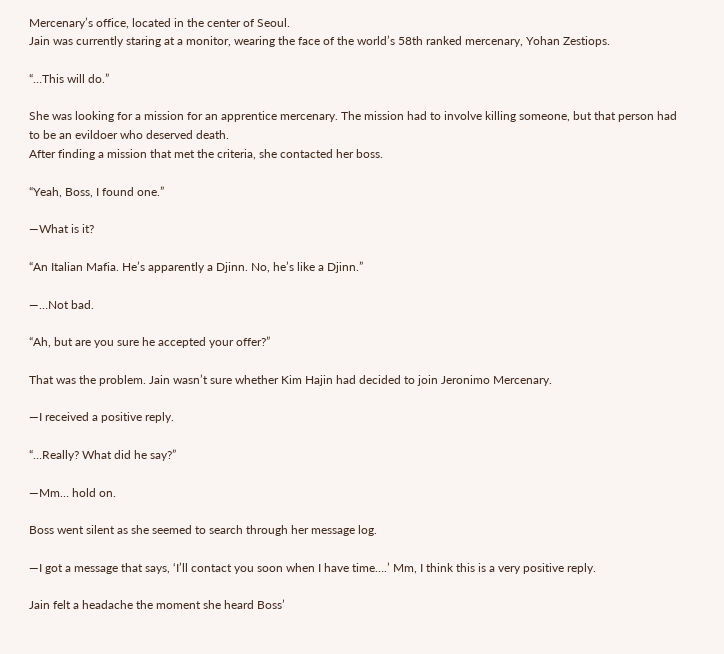Mercenary’s office, located in the center of Seoul.
Jain was currently staring at a monitor, wearing the face of the world’s 58th ranked mercenary, Yohan Zestiops.

“…This will do.”

She was looking for a mission for an apprentice mercenary. The mission had to involve killing someone, but that person had to be an evildoer who deserved death.
After finding a mission that met the criteria, she contacted her boss.

“Yeah, Boss, I found one.”

—What is it?

“An Italian Mafia. He’s apparently a Djinn. No, he’s like a Djinn.”

—…Not bad.

“Ah, but are you sure he accepted your offer?”

That was the problem. Jain wasn’t sure whether Kim Hajin had decided to join Jeronimo Mercenary.

—I received a positive reply.

“…Really? What did he say?”

—Mm… hold on.

Boss went silent as she seemed to search through her message log.

—I got a message that says, ‘I’ll contact you soon when I have time….’ Mm, I think this is a very positive reply.

Jain felt a headache the moment she heard Boss’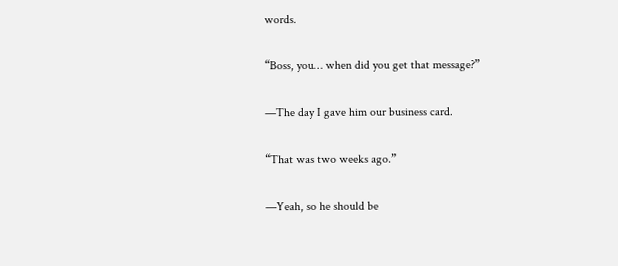words.

“Boss, you… when did you get that message?”

—The day I gave him our business card.

“That was two weeks ago.”

—Yeah, so he should be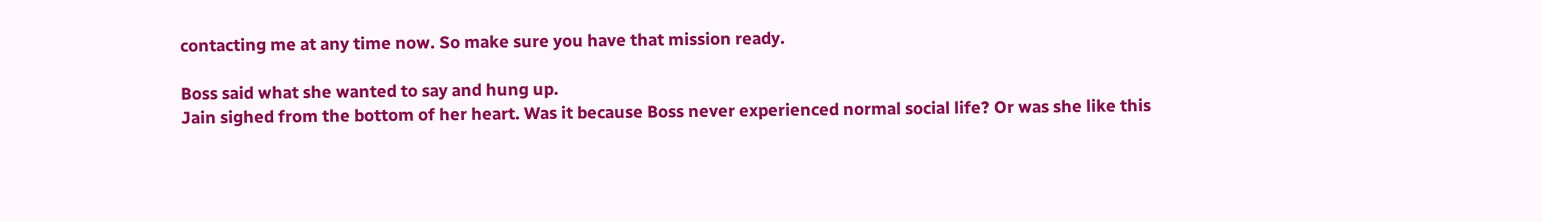contacting me at any time now. So make sure you have that mission ready.

Boss said what she wanted to say and hung up.
Jain sighed from the bottom of her heart. Was it because Boss never experienced normal social life? Or was she like this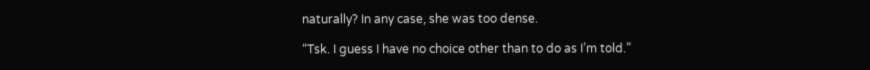naturally? In any case, she was too dense.

“Tsk. I guess I have no choice other than to do as I’m told.”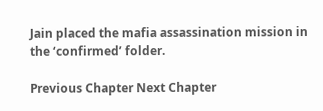Jain placed the mafia assassination mission in the ‘confirmed’ folder.

Previous Chapter Next Chapter